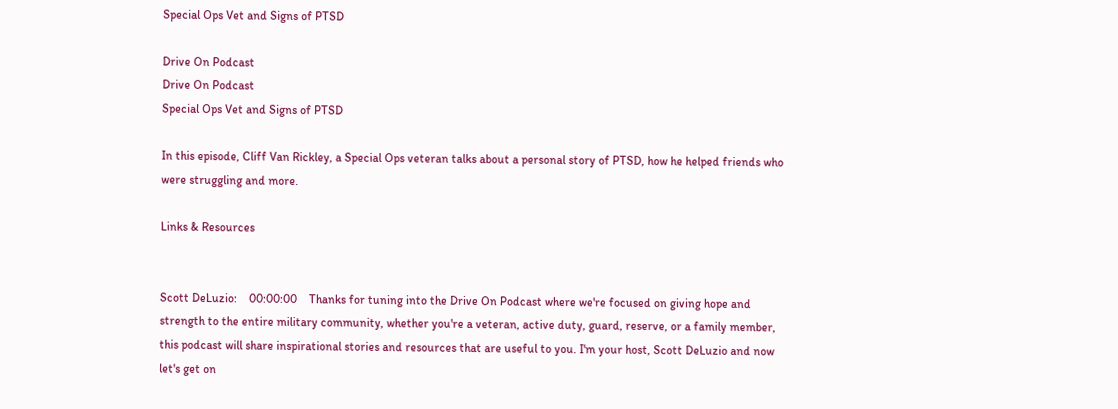Special Ops Vet and Signs of PTSD

Drive On Podcast
Drive On Podcast
Special Ops Vet and Signs of PTSD

In this episode, Cliff Van Rickley, a Special Ops veteran talks about a personal story of PTSD, how he helped friends who were struggling and more.

Links & Resources


Scott DeLuzio:    00:00:00    Thanks for tuning into the Drive On Podcast where we're focused on giving hope and strength to the entire military community, whether you're a veteran, active duty, guard, reserve, or a family member, this podcast will share inspirational stories and resources that are useful to you. I'm your host, Scott DeLuzio and now let's get on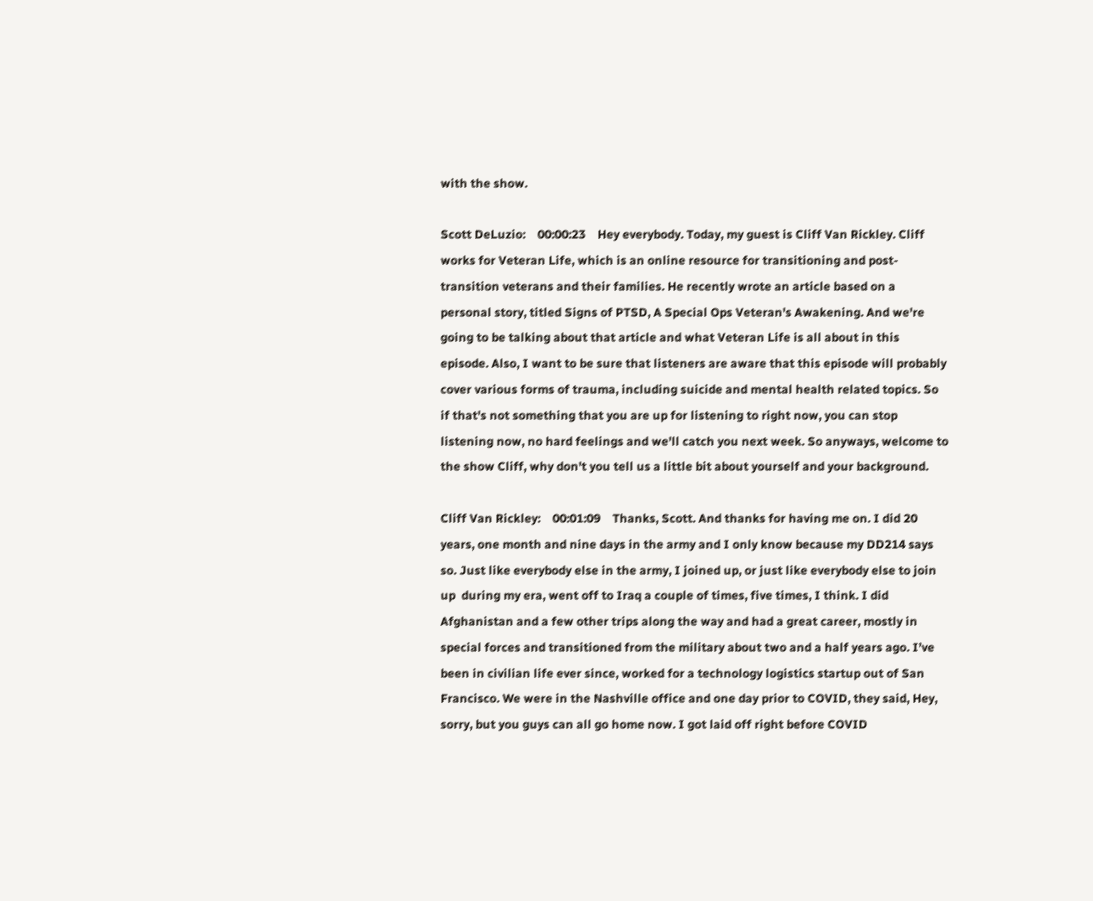with the show.

Scott DeLuzio:    00:00:23    Hey everybody. Today, my guest is Cliff Van Rickley. Cliff works for Veteran Life, which is an online resource for transitioning and post-transition veterans and their families. He recently wrote an article based on a personal story, titled Signs of PTSD, A Special Ops Veteran's Awakening. And we're going to be talking about that article and what Veteran Life is all about in this episode. Also, I want to be sure that listeners are aware that this episode will probably cover various forms of trauma, including suicide and mental health related topics. So if that's not something that you are up for listening to right now, you can stop listening now, no hard feelings and we'll catch you next week. So anyways, welcome to the show Cliff, why don't you tell us a little bit about yourself and your background.

Cliff Van Rickley:    00:01:09    Thanks, Scott. And thanks for having me on. I did 20 years, one month and nine days in the army and I only know because my DD214 says so. Just like everybody else in the army, I joined up, or just like everybody else to join up  during my era, went off to Iraq a couple of times, five times, I think. I did Afghanistan and a few other trips along the way and had a great career, mostly in special forces and transitioned from the military about two and a half years ago. I’ve been in civilian life ever since, worked for a technology logistics startup out of San Francisco. We were in the Nashville office and one day prior to COVID, they said, Hey, sorry, but you guys can all go home now. I got laid off right before COVID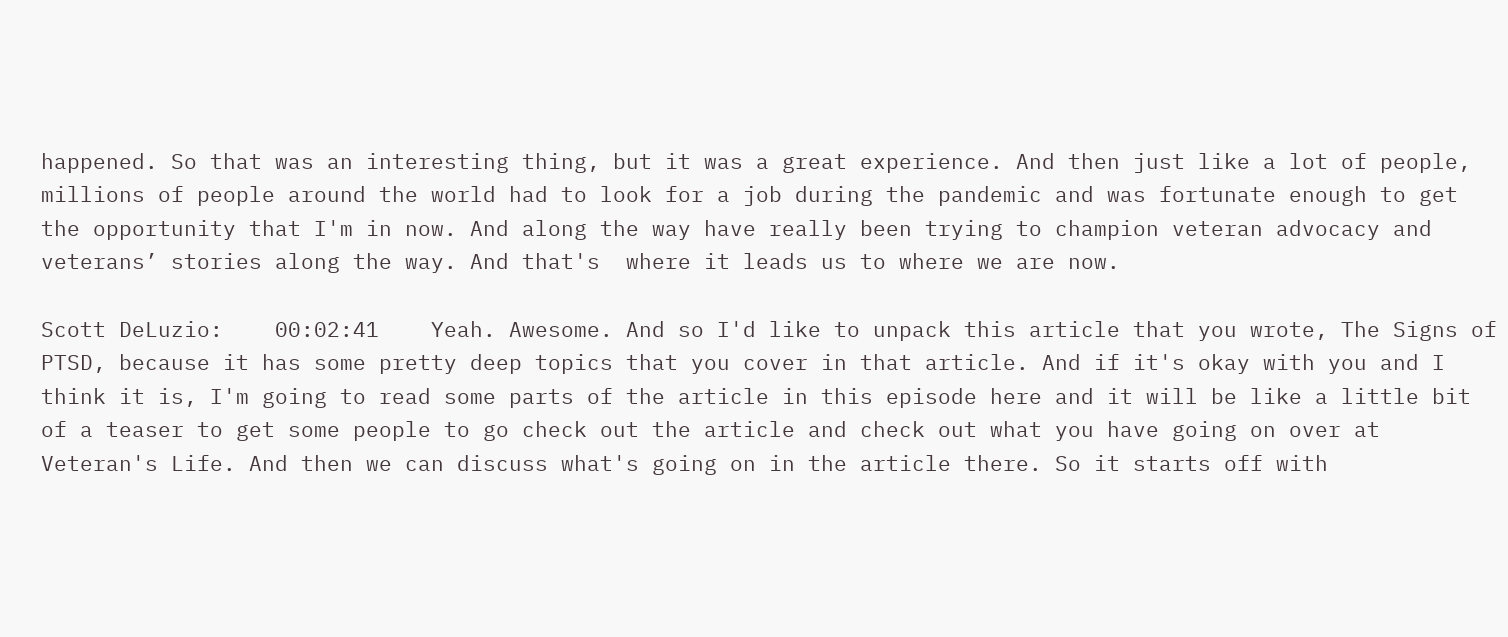happened. So that was an interesting thing, but it was a great experience. And then just like a lot of people, millions of people around the world had to look for a job during the pandemic and was fortunate enough to get the opportunity that I'm in now. And along the way have really been trying to champion veteran advocacy and veterans’ stories along the way. And that's  where it leads us to where we are now.

Scott DeLuzio:    00:02:41    Yeah. Awesome. And so I'd like to unpack this article that you wrote, The Signs of PTSD, because it has some pretty deep topics that you cover in that article. And if it's okay with you and I think it is, I'm going to read some parts of the article in this episode here and it will be like a little bit of a teaser to get some people to go check out the article and check out what you have going on over at Veteran's Life. And then we can discuss what's going on in the article there. So it starts off with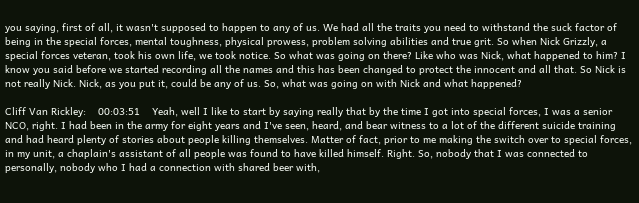you saying, first of all, it wasn't supposed to happen to any of us. We had all the traits you need to withstand the suck factor of being in the special forces, mental toughness, physical prowess, problem solving abilities and true grit. So when Nick Grizzly, a special forces veteran, took his own life, we took notice. So what was going on there? Like who was Nick, what happened to him? I know you said before we started recording all the names and this has been changed to protect the innocent and all that. So Nick is not really Nick. Nick, as you put it, could be any of us. So, what was going on with Nick and what happened?

Cliff Van Rickley:    00:03:51    Yeah, well I like to start by saying really that by the time I got into special forces, I was a senior NCO, right. I had been in the army for eight years and I've seen, heard, and bear witness to a lot of the different suicide training and had heard plenty of stories about people killing themselves. Matter of fact, prior to me making the switch over to special forces, in my unit, a chaplain's assistant of all people was found to have killed himself. Right. So, nobody that I was connected to personally, nobody who I had a connection with shared beer with,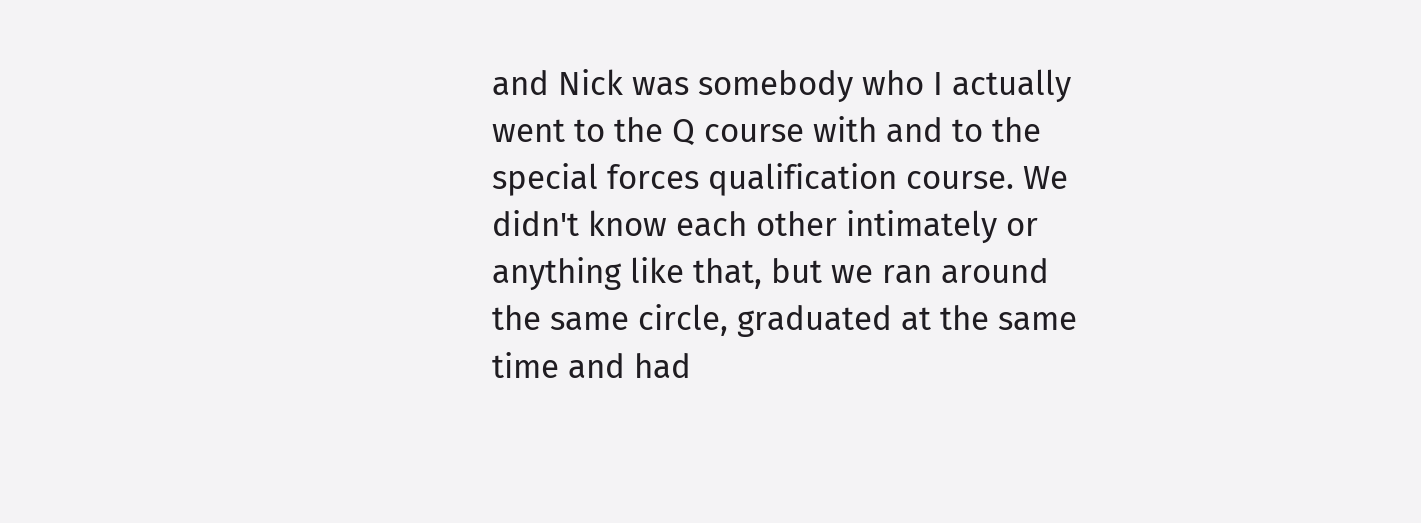and Nick was somebody who I actually went to the Q course with and to the special forces qualification course. We didn't know each other intimately or anything like that, but we ran around the same circle, graduated at the same time and had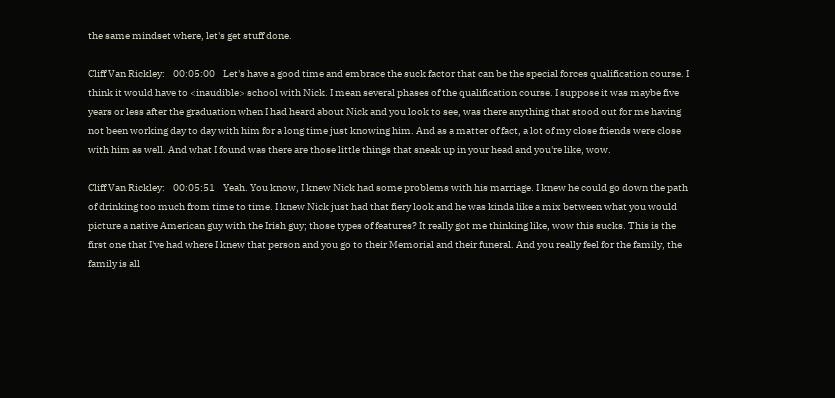the same mindset where, let's get stuff done.

Cliff Van Rickley:    00:05:00    Let's have a good time and embrace the suck factor that can be the special forces qualification course. I think it would have to <inaudible> school with Nick. I mean several phases of the qualification course. I suppose it was maybe five years or less after the graduation when I had heard about Nick and you look to see, was there anything that stood out for me having not been working day to day with him for a long time just knowing him. And as a matter of fact, a lot of my close friends were close with him as well. And what I found was there are those little things that sneak up in your head and you're like, wow.

Cliff Van Rickley:    00:05:51    Yeah. You know, I knew Nick had some problems with his marriage. I knew he could go down the path of drinking too much from time to time. I knew Nick just had that fiery look and he was kinda like a mix between what you would picture a native American guy with the Irish guy; those types of features? It really got me thinking like, wow this sucks. This is the first one that I've had where I knew that person and you go to their Memorial and their funeral. And you really feel for the family, the family is all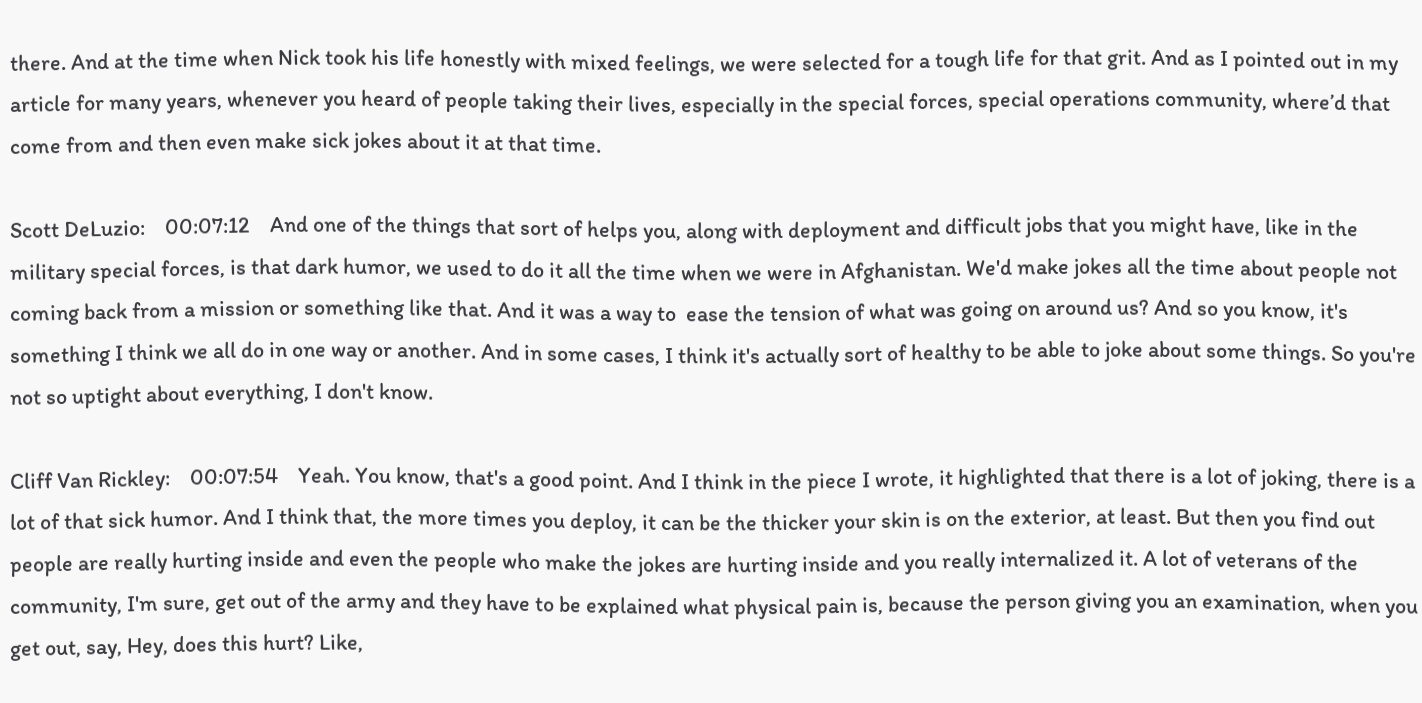there. And at the time when Nick took his life honestly with mixed feelings, we were selected for a tough life for that grit. And as I pointed out in my article for many years, whenever you heard of people taking their lives, especially in the special forces, special operations community, where’d that come from and then even make sick jokes about it at that time.

Scott DeLuzio:    00:07:12    And one of the things that sort of helps you, along with deployment and difficult jobs that you might have, like in the military special forces, is that dark humor, we used to do it all the time when we were in Afghanistan. We'd make jokes all the time about people not coming back from a mission or something like that. And it was a way to  ease the tension of what was going on around us? And so you know, it's something I think we all do in one way or another. And in some cases, I think it's actually sort of healthy to be able to joke about some things. So you're not so uptight about everything, I don't know.

Cliff Van Rickley:    00:07:54    Yeah. You know, that's a good point. And I think in the piece I wrote, it highlighted that there is a lot of joking, there is a lot of that sick humor. And I think that, the more times you deploy, it can be the thicker your skin is on the exterior, at least. But then you find out people are really hurting inside and even the people who make the jokes are hurting inside and you really internalized it. A lot of veterans of the community, I'm sure, get out of the army and they have to be explained what physical pain is, because the person giving you an examination, when you get out, say, Hey, does this hurt? Like,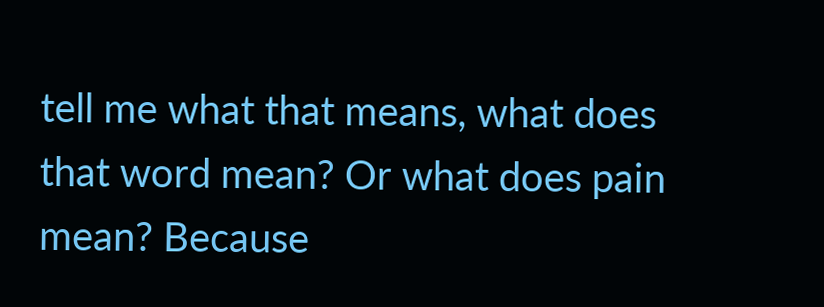tell me what that means, what does that word mean? Or what does pain mean? Because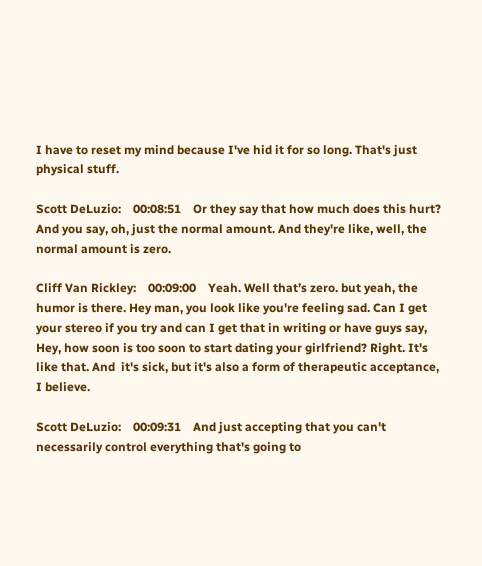I have to reset my mind because I've hid it for so long. That's just physical stuff.

Scott DeLuzio:    00:08:51    Or they say that how much does this hurt? And you say, oh, just the normal amount. And they're like, well, the normal amount is zero.

Cliff Van Rickley:    00:09:00    Yeah. Well that’s zero. but yeah, the humor is there. Hey man, you look like you're feeling sad. Can I get your stereo if you try and can I get that in writing or have guys say, Hey, how soon is too soon to start dating your girlfriend? Right. It's like that. And  it's sick, but it's also a form of therapeutic acceptance, I believe.

Scott DeLuzio:    00:09:31    And just accepting that you can't necessarily control everything that's going to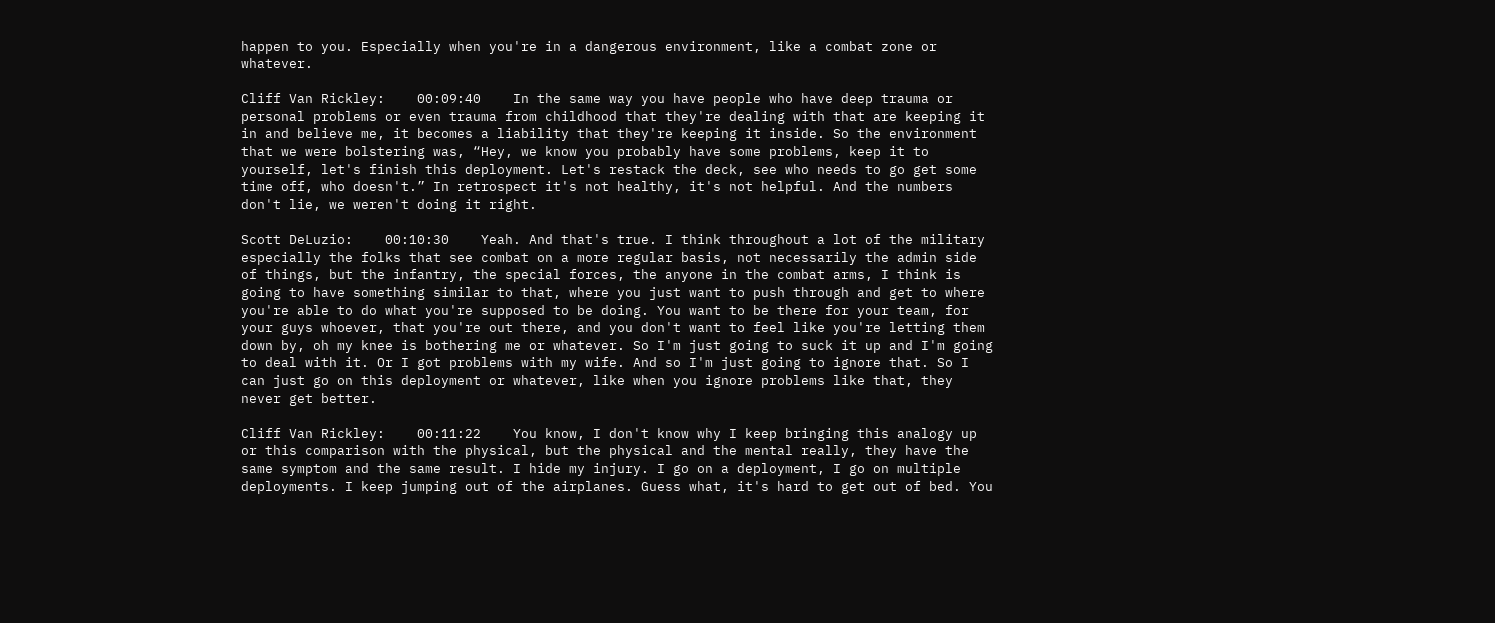happen to you. Especially when you're in a dangerous environment, like a combat zone or whatever.

Cliff Van Rickley:    00:09:40    In the same way you have people who have deep trauma or personal problems or even trauma from childhood that they're dealing with that are keeping it in and believe me, it becomes a liability that they're keeping it inside. So the environment that we were bolstering was, “Hey, we know you probably have some problems, keep it to yourself, let's finish this deployment. Let's restack the deck, see who needs to go get some time off, who doesn't.” In retrospect it's not healthy, it's not helpful. And the numbers don't lie, we weren't doing it right.

Scott DeLuzio:    00:10:30    Yeah. And that's true. I think throughout a lot of the military especially the folks that see combat on a more regular basis, not necessarily the admin side of things, but the infantry, the special forces, the anyone in the combat arms, I think is going to have something similar to that, where you just want to push through and get to where you're able to do what you're supposed to be doing. You want to be there for your team, for your guys whoever, that you're out there, and you don't want to feel like you're letting them down by, oh my knee is bothering me or whatever. So I'm just going to suck it up and I'm going to deal with it. Or I got problems with my wife. And so I'm just going to ignore that. So I can just go on this deployment or whatever, like when you ignore problems like that, they never get better.

Cliff Van Rickley:    00:11:22    You know, I don't know why I keep bringing this analogy up or this comparison with the physical, but the physical and the mental really, they have the same symptom and the same result. I hide my injury. I go on a deployment, I go on multiple deployments. I keep jumping out of the airplanes. Guess what, it's hard to get out of bed. You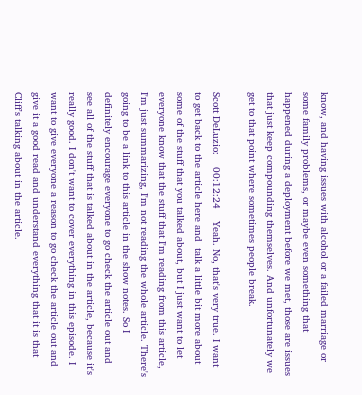know, and having issues with alcohol or a failed marriage or some family problems, or maybe even something that happened during a deployment before we met, those are issues that just keep compounding themselves. And unfortunately we get to that point where sometimes people break.

Scott DeLuzio:    00:12:24    Yeah. No, that's very true. I want to get back to the article here and  talk a little bit more about some of the stuff that you talked about, but I just want to let everyone know that the stuff that I'm reading from this article, I'm just summarizing, I'm not reading the whole article. There's going to be a link to this article in the show notes. So I definitely encourage everyone to go check the article out and see all of the stuff that is talked about in the article, because it's really good. I don't want to cover everything in this episode. I want to give everyone a reason to go check the article out and give it a good read and understand everything that it is that Cliff's talking about in the article.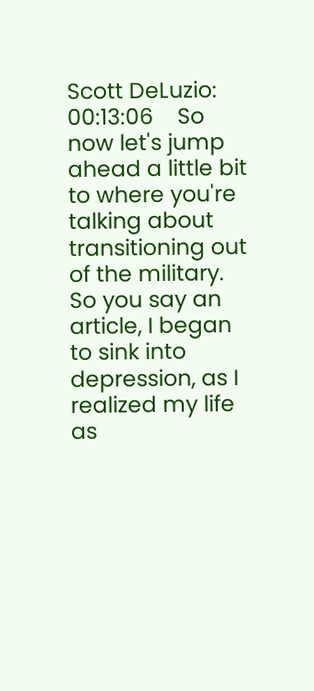Scott DeLuzio:    00:13:06    So now let's jump ahead a little bit to where you're talking about transitioning out of the military. So you say an article, I began to sink into depression, as I realized my life as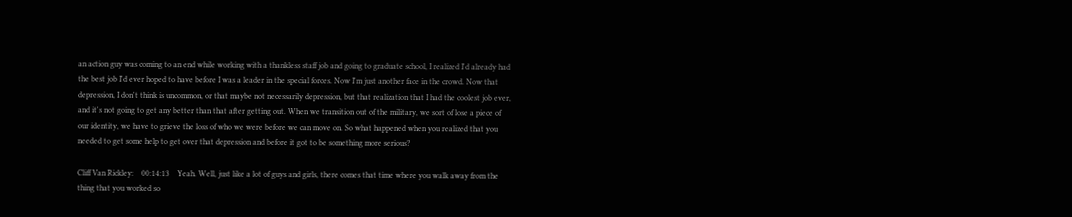an action guy was coming to an end while working with a thankless staff job and going to graduate school, I realized I'd already had the best job I'd ever hoped to have before I was a leader in the special forces. Now I'm just another face in the crowd. Now that  depression, I don't think is uncommon, or that maybe not necessarily depression, but that realization that I had the coolest job ever, and it's not going to get any better than that after getting out. When we transition out of the military, we sort of lose a piece of our identity, we have to grieve the loss of who we were before we can move on. So what happened when you realized that you needed to get some help to get over that depression and before it got to be something more serious?

Cliff Van Rickley:    00:14:13    Yeah. Well, just like a lot of guys and girls, there comes that time where you walk away from the thing that you worked so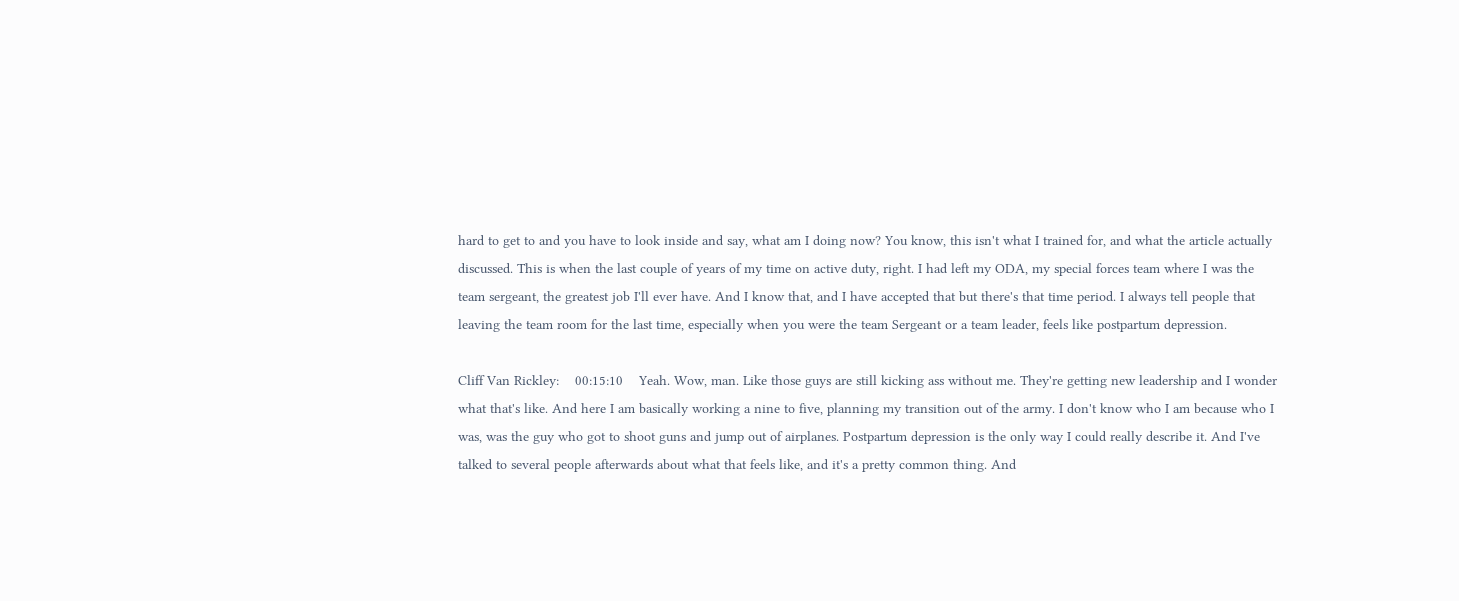hard to get to and you have to look inside and say, what am I doing now? You know, this isn't what I trained for, and what the article actually discussed. This is when the last couple of years of my time on active duty, right. I had left my ODA, my special forces team where I was the team sergeant, the greatest job I'll ever have. And I know that, and I have accepted that but there's that time period. I always tell people that leaving the team room for the last time, especially when you were the team Sergeant or a team leader, feels like postpartum depression.

Cliff Van Rickley:    00:15:10    Yeah. Wow, man. Like those guys are still kicking ass without me. They're getting new leadership and I wonder what that's like. And here I am basically working a nine to five, planning my transition out of the army. I don't know who I am because who I was, was the guy who got to shoot guns and jump out of airplanes. Postpartum depression is the only way I could really describe it. And I've talked to several people afterwards about what that feels like, and it's a pretty common thing. And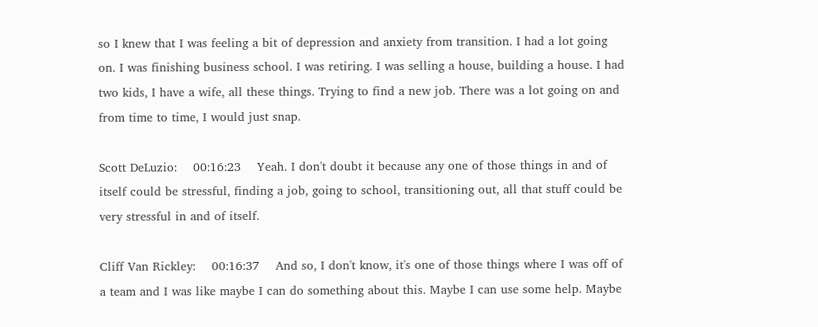so I knew that I was feeling a bit of depression and anxiety from transition. I had a lot going on. I was finishing business school. I was retiring. I was selling a house, building a house. I had two kids, I have a wife, all these things. Trying to find a new job. There was a lot going on and from time to time, I would just snap.

Scott DeLuzio:    00:16:23    Yeah. I don't doubt it because any one of those things in and of itself could be stressful, finding a job, going to school, transitioning out, all that stuff could be very stressful in and of itself.

Cliff Van Rickley:    00:16:37    And so, I don't know, it's one of those things where I was off of a team and I was like maybe I can do something about this. Maybe I can use some help. Maybe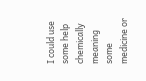I could use some help chemically meaning some medicine or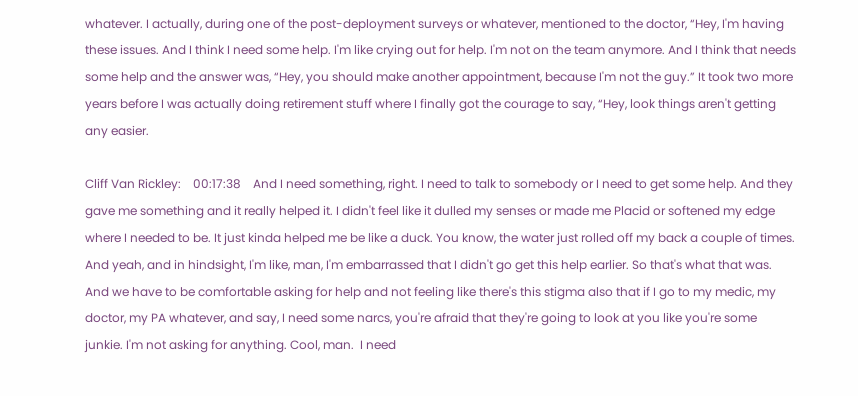whatever. I actually, during one of the post-deployment surveys or whatever, mentioned to the doctor, “Hey, I'm having these issues. And I think I need some help. I'm like crying out for help. I'm not on the team anymore. And I think that needs some help and the answer was, “Hey, you should make another appointment, because I'm not the guy.” It took two more years before I was actually doing retirement stuff where I finally got the courage to say, “Hey, look things aren't getting any easier.

Cliff Van Rickley:    00:17:38    And I need something, right. I need to talk to somebody or I need to get some help. And they gave me something and it really helped it. I didn't feel like it dulled my senses or made me Placid or softened my edge where I needed to be. It just kinda helped me be like a duck. You know, the water just rolled off my back a couple of times. And yeah, and in hindsight, I'm like, man, I'm embarrassed that I didn't go get this help earlier. So that's what that was. And we have to be comfortable asking for help and not feeling like there's this stigma also that if I go to my medic, my doctor, my PA whatever, and say, I need some narcs, you're afraid that they're going to look at you like you're some  junkie. I'm not asking for anything. Cool, man.  I need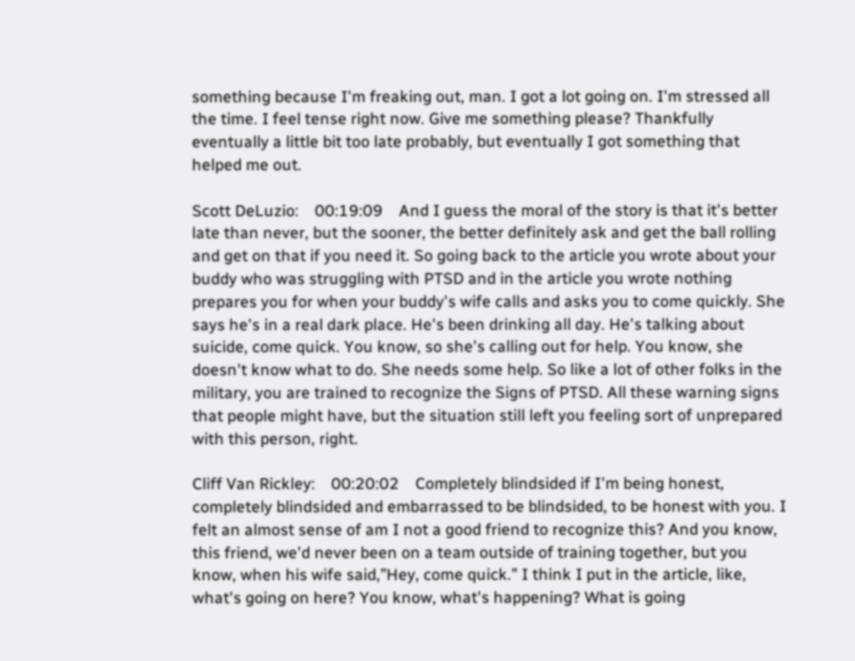something because I'm freaking out, man. I got a lot going on. I'm stressed all the time. I feel tense right now. Give me something please? Thankfully eventually a little bit too late probably, but eventually I got something that helped me out.

Scott DeLuzio:    00:19:09    And I guess the moral of the story is that it's better late than never, but the sooner, the better definitely ask and get the ball rolling and get on that if you need it. So going back to the article you wrote about your buddy who was struggling with PTSD and in the article you wrote nothing prepares you for when your buddy's wife calls and asks you to come quickly. She says he's in a real dark place. He's been drinking all day. He's talking about suicide, come quick. You know, so she's calling out for help. You know, she doesn't know what to do. She needs some help. So like a lot of other folks in the military, you are trained to recognize the Signs of PTSD. All these warning signs that people might have, but the situation still left you feeling sort of unprepared with this person, right.

Cliff Van Rickley:    00:20:02    Completely blindsided if I'm being honest, completely blindsided and embarrassed to be blindsided, to be honest with you. I felt an almost sense of am I not a good friend to recognize this? And you know, this friend, we'd never been on a team outside of training together, but you know, when his wife said,”Hey, come quick.” I think I put in the article, like, what's going on here? You know, what's happening? What is going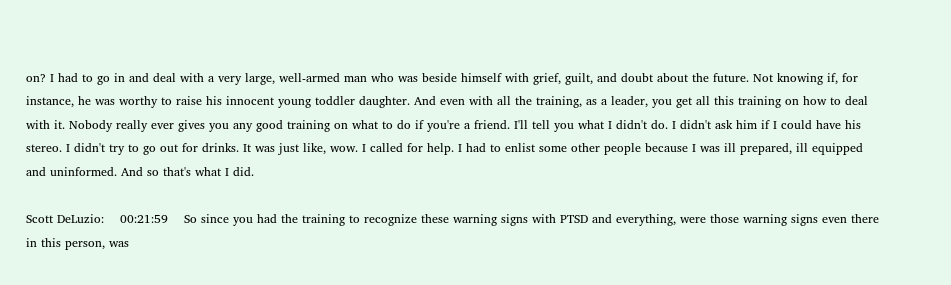on? I had to go in and deal with a very large, well-armed man who was beside himself with grief, guilt, and doubt about the future. Not knowing if, for instance, he was worthy to raise his innocent young toddler daughter. And even with all the training, as a leader, you get all this training on how to deal with it. Nobody really ever gives you any good training on what to do if you're a friend. I'll tell you what I didn't do. I didn't ask him if I could have his stereo. I didn't try to go out for drinks. It was just like, wow. I called for help. I had to enlist some other people because I was ill prepared, ill equipped and uninformed. And so that's what I did.

Scott DeLuzio:    00:21:59    So since you had the training to recognize these warning signs with PTSD and everything, were those warning signs even there in this person, was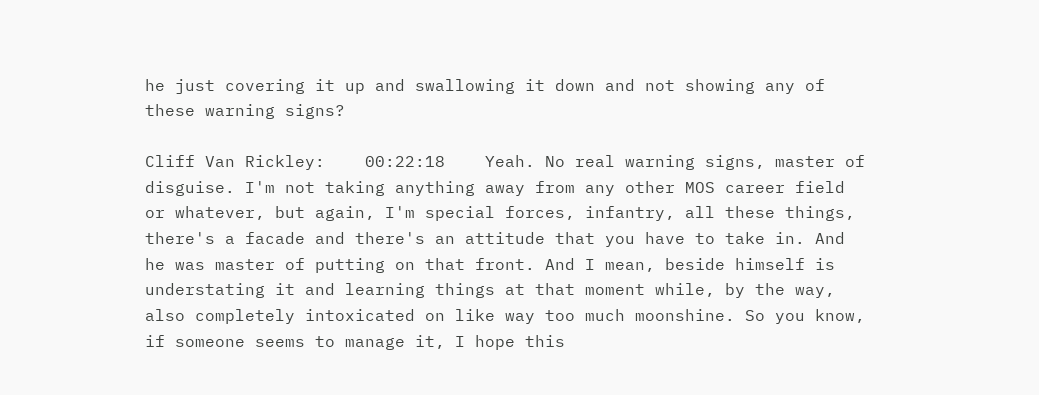he just covering it up and swallowing it down and not showing any of these warning signs?

Cliff Van Rickley:    00:22:18    Yeah. No real warning signs, master of disguise. I'm not taking anything away from any other MOS career field or whatever, but again, I'm special forces, infantry, all these things, there's a facade and there's an attitude that you have to take in. And he was master of putting on that front. And I mean, beside himself is understating it and learning things at that moment while, by the way, also completely intoxicated on like way too much moonshine. So you know, if someone seems to manage it, I hope this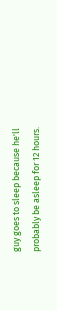guy goes to sleep because he'll probably be asleep for 12 hours.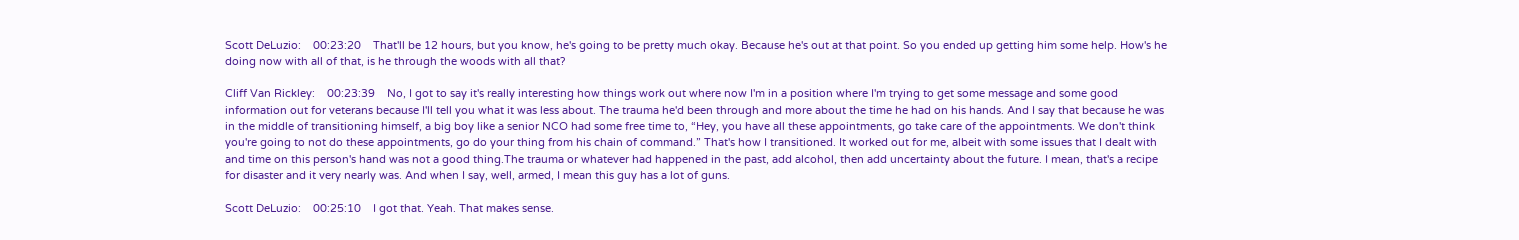Scott DeLuzio:    00:23:20    That'll be 12 hours, but you know, he's going to be pretty much okay. Because he's out at that point. So you ended up getting him some help. How's he doing now with all of that, is he through the woods with all that?

Cliff Van Rickley:    00:23:39    No, I got to say it's really interesting how things work out where now I'm in a position where I'm trying to get some message and some good information out for veterans because I'll tell you what it was less about. The trauma he'd been through and more about the time he had on his hands. And I say that because he was in the middle of transitioning himself, a big boy like a senior NCO had some free time to, “Hey, you have all these appointments, go take care of the appointments. We don't think you're going to not do these appointments, go do your thing from his chain of command.” That's how I transitioned. It worked out for me, albeit with some issues that I dealt with and time on this person's hand was not a good thing.The trauma or whatever had happened in the past, add alcohol, then add uncertainty about the future. I mean, that's a recipe for disaster and it very nearly was. And when I say, well, armed, I mean this guy has a lot of guns.

Scott DeLuzio:    00:25:10    I got that. Yeah. That makes sense.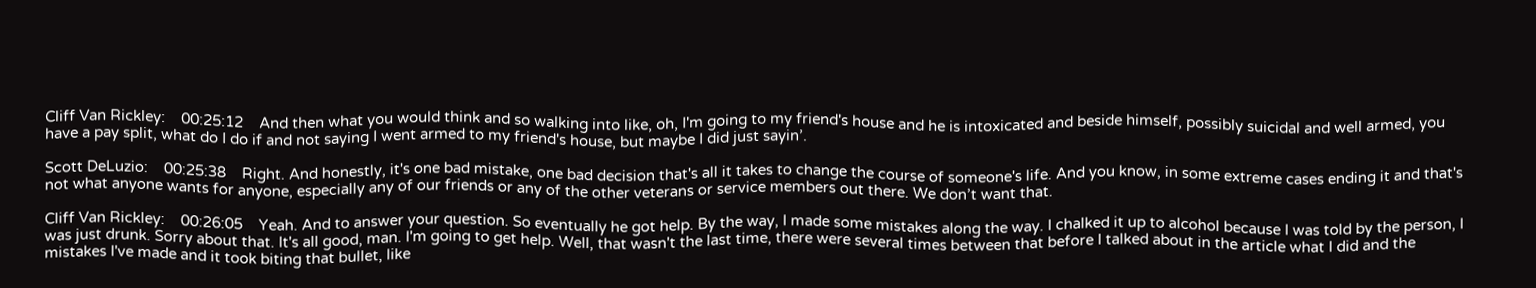Cliff Van Rickley:    00:25:12    And then what you would think and so walking into like, oh, I'm going to my friend's house and he is intoxicated and beside himself, possibly suicidal and well armed, you have a pay split, what do I do if and not saying I went armed to my friend's house, but maybe I did just sayin’.

Scott DeLuzio:    00:25:38    Right. And honestly, it's one bad mistake, one bad decision that's all it takes to change the course of someone's life. And you know, in some extreme cases ending it and that's not what anyone wants for anyone, especially any of our friends or any of the other veterans or service members out there. We don’t want that.

Cliff Van Rickley:    00:26:05    Yeah. And to answer your question. So eventually he got help. By the way, I made some mistakes along the way. I chalked it up to alcohol because I was told by the person, I was just drunk. Sorry about that. It's all good, man. I'm going to get help. Well, that wasn't the last time, there were several times between that before I talked about in the article what I did and the mistakes I've made and it took biting that bullet, like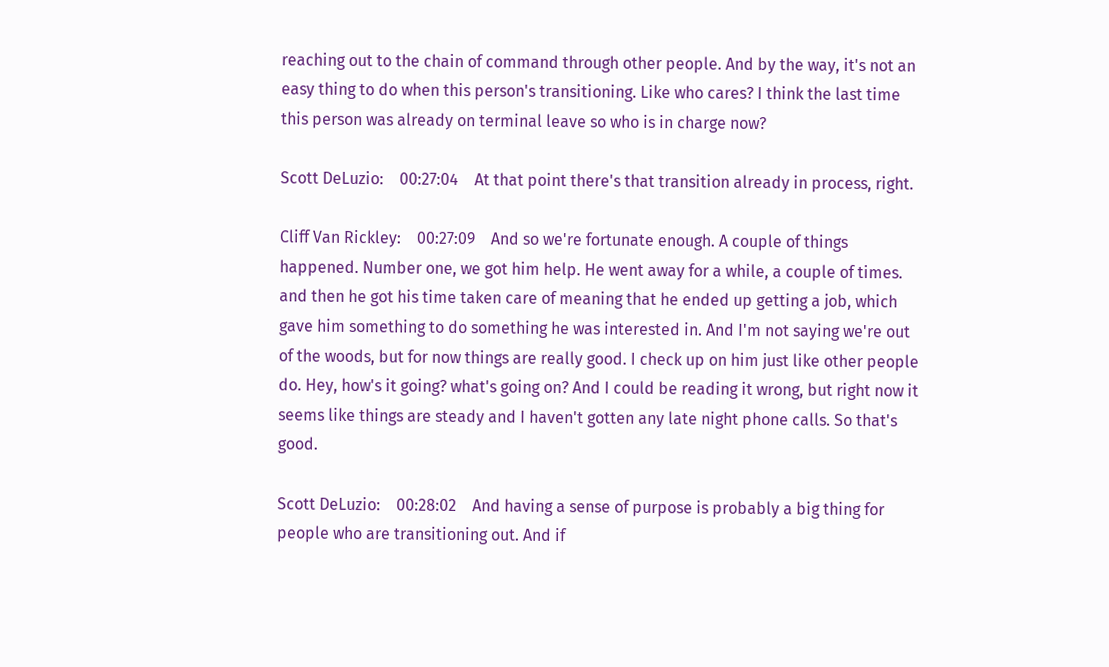reaching out to the chain of command through other people. And by the way, it's not an easy thing to do when this person's transitioning. Like who cares? I think the last time this person was already on terminal leave so who is in charge now?

Scott DeLuzio:    00:27:04    At that point there's that transition already in process, right.

Cliff Van Rickley:    00:27:09    And so we're fortunate enough. A couple of things happened. Number one, we got him help. He went away for a while, a couple of times. and then he got his time taken care of meaning that he ended up getting a job, which gave him something to do something he was interested in. And I'm not saying we're out of the woods, but for now things are really good. I check up on him just like other people do. Hey, how's it going? what's going on? And I could be reading it wrong, but right now it seems like things are steady and I haven't gotten any late night phone calls. So that's good.

Scott DeLuzio:    00:28:02    And having a sense of purpose is probably a big thing for people who are transitioning out. And if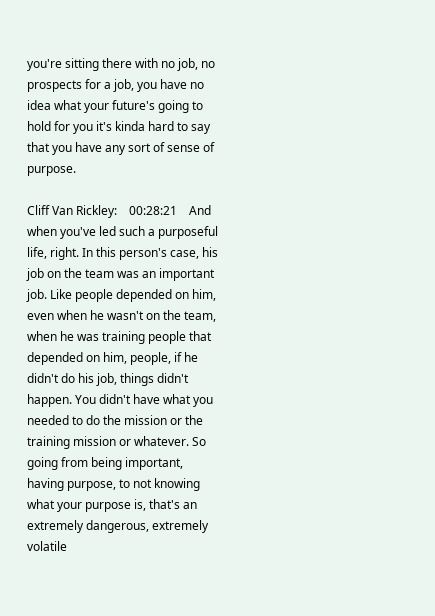you're sitting there with no job, no prospects for a job, you have no idea what your future's going to hold for you it's kinda hard to say that you have any sort of sense of purpose.

Cliff Van Rickley:    00:28:21    And when you've led such a purposeful life, right. In this person's case, his job on the team was an important job. Like people depended on him, even when he wasn't on the team, when he was training people that depended on him, people, if he didn't do his job, things didn't happen. You didn't have what you needed to do the mission or the training mission or whatever. So going from being important, having purpose, to not knowing what your purpose is, that's an extremely dangerous, extremely volatile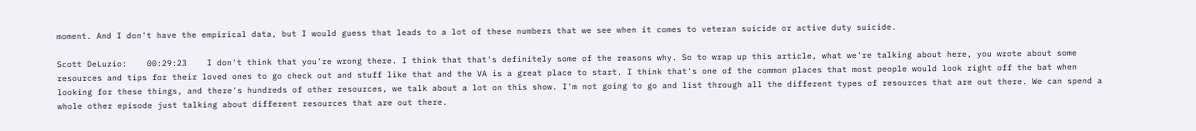moment. And I don't have the empirical data, but I would guess that leads to a lot of these numbers that we see when it comes to veteran suicide or active duty suicide.

Scott DeLuzio:    00:29:23    I don't think that you're wrong there. I think that that's definitely some of the reasons why. So to wrap up this article, what we're talking about here, you wrote about some resources and tips for their loved ones to go check out and stuff like that and the VA is a great place to start. I think that's one of the common places that most people would look right off the bat when looking for these things, and there's hundreds of other resources, we talk about a lot on this show. I'm not going to go and list through all the different types of resources that are out there. We can spend a whole other episode just talking about different resources that are out there.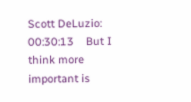Scott DeLuzio:    00:30:13    But I think more important is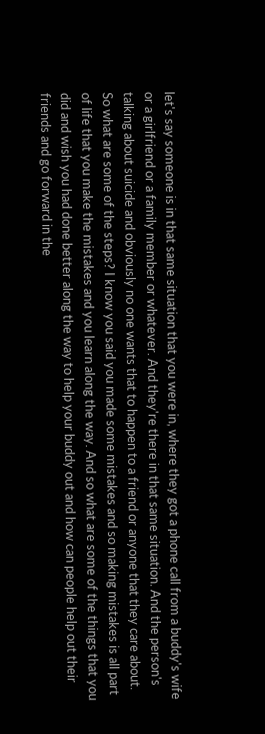let's say someone is in that same situation that you were in, where they got a phone call from a buddy's wife or a girlfriend or a family member or whatever. And they're there in that same situation. And the person's talking about suicide and obviously no one wants that to happen to a friend or anyone that they care about. So what are some of the steps? I know you said you made some mistakes and so making mistakes is all part of life that you make the mistakes and you learn along the way. And so what are some of the things that you did and wish you had done better along the way to help your buddy out and how can people help out their friends and go forward in the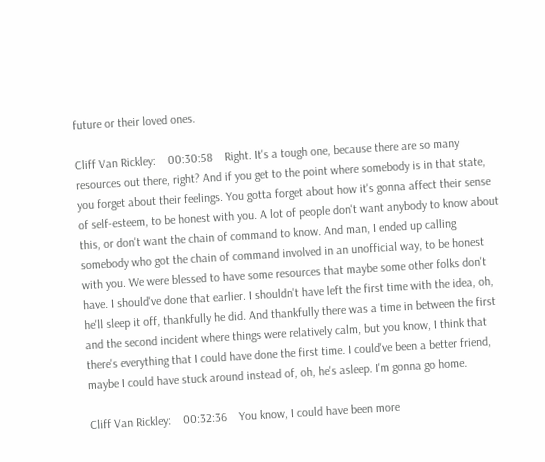future or their loved ones.

Cliff Van Rickley:    00:30:58    Right. It's a tough one, because there are so many resources out there, right? And if you get to the point where somebody is in that state, you forget about their feelings. You gotta forget about how it's gonna affect their sense of self-esteem, to be honest with you. A lot of people don't want anybody to know about this, or don't want the chain of command to know. And man, I ended up calling somebody who got the chain of command involved in an unofficial way, to be honest with you. We were blessed to have some resources that maybe some other folks don't have. I should've done that earlier. I shouldn't have left the first time with the idea, oh, he'll sleep it off, thankfully he did. And thankfully there was a time in between the first and the second incident where things were relatively calm, but you know, I think that there's everything that I could have done the first time. I could've been a better friend, maybe I could have stuck around instead of, oh, he's asleep. I'm gonna go home.

Cliff Van Rickley:    00:32:36    You know, I could have been more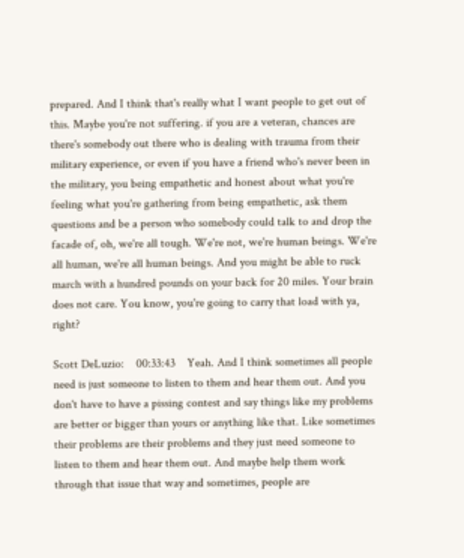prepared. And I think that's really what I want people to get out of this. Maybe you're not suffering. if you are a veteran, chances are there's somebody out there who is dealing with trauma from their military experience, or even if you have a friend who's never been in the military, you being empathetic and honest about what you're feeling what you're gathering from being empathetic, ask them questions and be a person who somebody could talk to and drop the facade of, oh, we're all tough. We're not, we're human beings. We're all human, we're all human beings. And you might be able to ruck march with a hundred pounds on your back for 20 miles. Your brain does not care. You know, you're going to carry that load with ya, right?

Scott DeLuzio:    00:33:43    Yeah. And I think sometimes all people need is just someone to listen to them and hear them out. And you don't have to have a pissing contest and say things like my problems are better or bigger than yours or anything like that. Like sometimes their problems are their problems and they just need someone to listen to them and hear them out. And maybe help them work through that issue that way and sometimes, people are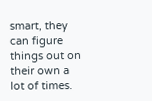smart, they can figure things out on their own a lot of times.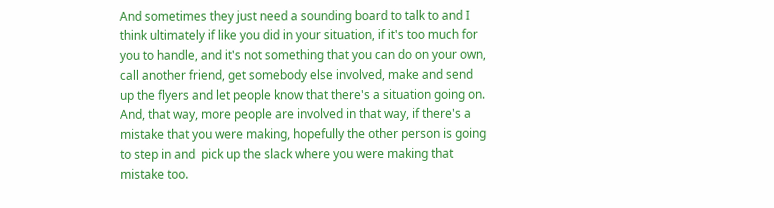And sometimes they just need a sounding board to talk to and I think ultimately if like you did in your situation, if it's too much for you to handle, and it's not something that you can do on your own, call another friend, get somebody else involved, make and send up the flyers and let people know that there's a situation going on. And, that way, more people are involved in that way, if there's a mistake that you were making, hopefully the other person is going to step in and  pick up the slack where you were making that mistake too.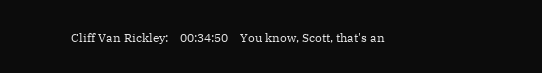Cliff Van Rickley:    00:34:50    You know, Scott, that's an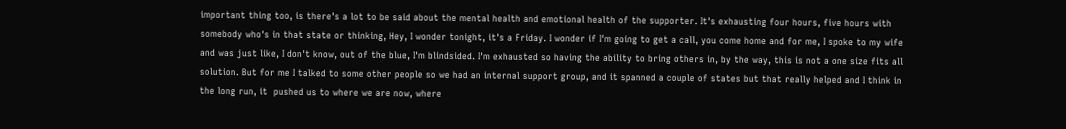important thing too, is there's a lot to be said about the mental health and emotional health of the supporter. It's exhausting four hours, five hours with somebody who's in that state or thinking, Hey, I wonder tonight, it's a Friday. I wonder if I'm going to get a call, you come home and for me, I spoke to my wife and was just like, I don't know, out of the blue, I'm blindsided. I'm exhausted so having the ability to bring others in, by the way, this is not a one size fits all solution. But for me I talked to some other people so we had an internal support group, and it spanned a couple of states but that really helped and I think in the long run, it  pushed us to where we are now, where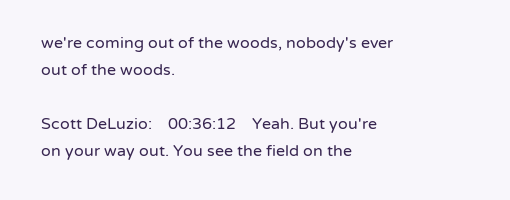we're coming out of the woods, nobody's ever out of the woods.

Scott DeLuzio:    00:36:12    Yeah. But you're on your way out. You see the field on the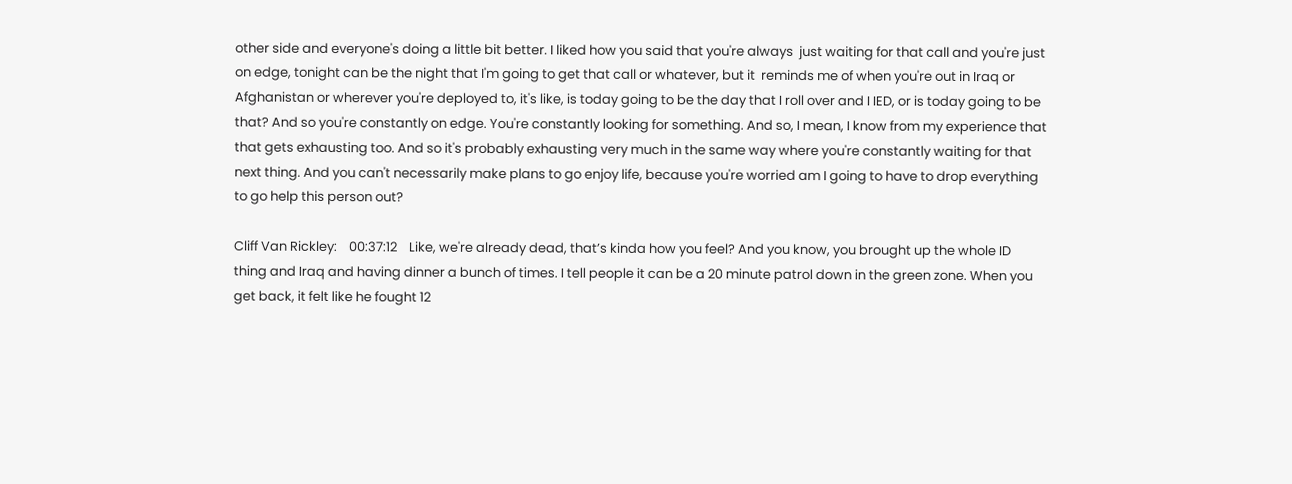other side and everyone's doing a little bit better. I liked how you said that you're always  just waiting for that call and you're just on edge, tonight can be the night that I'm going to get that call or whatever, but it  reminds me of when you're out in Iraq or Afghanistan or wherever you're deployed to, it's like, is today going to be the day that I roll over and I IED, or is today going to be that? And so you're constantly on edge. You're constantly looking for something. And so, I mean, I know from my experience that that gets exhausting too. And so it's probably exhausting very much in the same way where you're constantly waiting for that next thing. And you can't necessarily make plans to go enjoy life, because you're worried am I going to have to drop everything to go help this person out?

Cliff Van Rickley:    00:37:12    Like, we're already dead, that’s kinda how you feel? And you know, you brought up the whole ID thing and Iraq and having dinner a bunch of times. I tell people it can be a 20 minute patrol down in the green zone. When you get back, it felt like he fought 12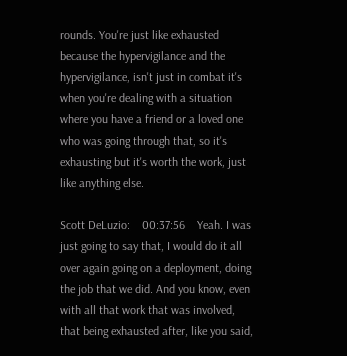rounds. You're just like exhausted because the hypervigilance and the hypervigilance, isn't just in combat it's when you're dealing with a situation where you have a friend or a loved one who was going through that, so it's exhausting but it's worth the work, just like anything else.

Scott DeLuzio:    00:37:56    Yeah. I was just going to say that, I would do it all over again going on a deployment, doing the job that we did. And you know, even with all that work that was involved, that being exhausted after, like you said,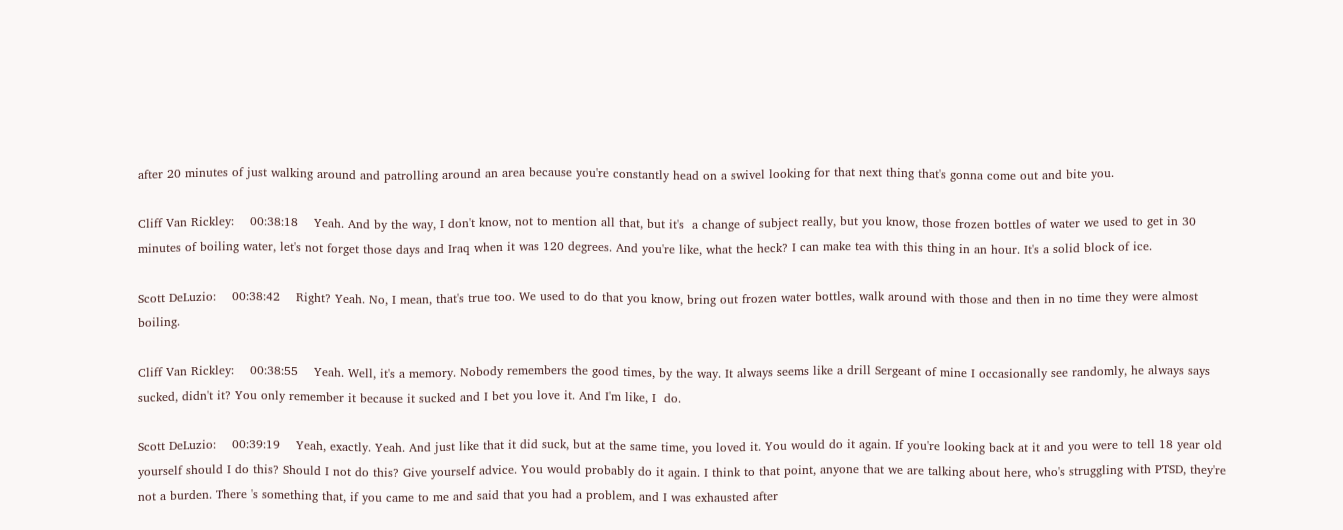after 20 minutes of just walking around and patrolling around an area because you're constantly head on a swivel looking for that next thing that's gonna come out and bite you.

Cliff Van Rickley:    00:38:18    Yeah. And by the way, I don't know, not to mention all that, but it's  a change of subject really, but you know, those frozen bottles of water we used to get in 30 minutes of boiling water, let's not forget those days and Iraq when it was 120 degrees. And you're like, what the heck? I can make tea with this thing in an hour. It's a solid block of ice.

Scott DeLuzio:    00:38:42    Right? Yeah. No, I mean, that's true too. We used to do that you know, bring out frozen water bottles, walk around with those and then in no time they were almost boiling.

Cliff Van Rickley:    00:38:55    Yeah. Well, it's a memory. Nobody remembers the good times, by the way. It always seems like a drill Sergeant of mine I occasionally see randomly, he always says sucked, didn't it? You only remember it because it sucked and I bet you love it. And I'm like, I  do.

Scott DeLuzio:    00:39:19    Yeah, exactly. Yeah. And just like that it did suck, but at the same time, you loved it. You would do it again. If you're looking back at it and you were to tell 18 year old yourself should I do this? Should I not do this? Give yourself advice. You would probably do it again. I think to that point, anyone that we are talking about here, who's struggling with PTSD, they're not a burden. There 's something that, if you came to me and said that you had a problem, and I was exhausted after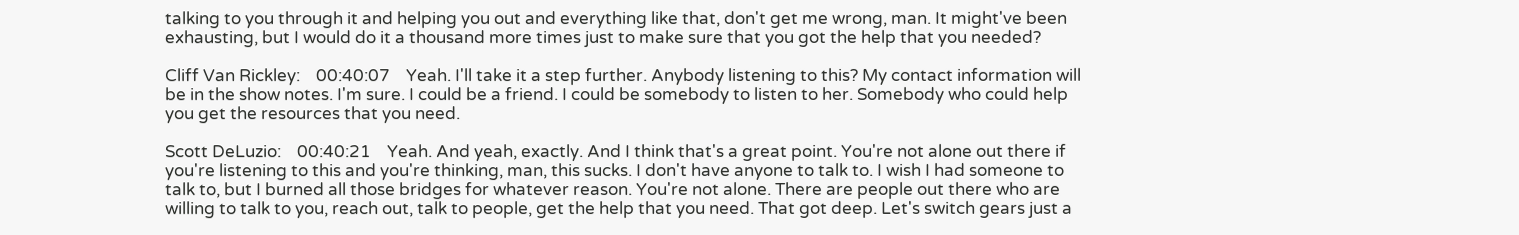talking to you through it and helping you out and everything like that, don't get me wrong, man. It might've been exhausting, but I would do it a thousand more times just to make sure that you got the help that you needed?

Cliff Van Rickley:    00:40:07    Yeah. I'll take it a step further. Anybody listening to this? My contact information will be in the show notes. I'm sure. I could be a friend. I could be somebody to listen to her. Somebody who could help you get the resources that you need.

Scott DeLuzio:    00:40:21    Yeah. And yeah, exactly. And I think that's a great point. You're not alone out there if you're listening to this and you're thinking, man, this sucks. I don't have anyone to talk to. I wish I had someone to talk to, but I burned all those bridges for whatever reason. You're not alone. There are people out there who are willing to talk to you, reach out, talk to people, get the help that you need. That got deep. Let's switch gears just a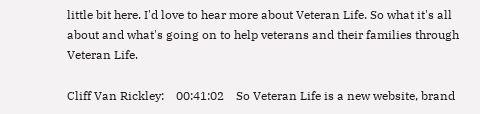little bit here. I'd love to hear more about Veteran Life. So what it's all about and what's going on to help veterans and their families through Veteran Life.

Cliff Van Rickley:    00:41:02    So Veteran Life is a new website, brand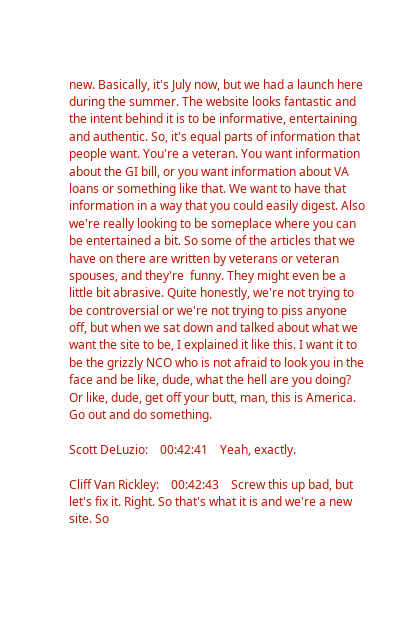new. Basically, it's July now, but we had a launch here during the summer. The website looks fantastic and the intent behind it is to be informative, entertaining and authentic. So, it's equal parts of information that people want. You're a veteran. You want information about the GI bill, or you want information about VA loans or something like that. We want to have that information in a way that you could easily digest. Also we're really looking to be someplace where you can be entertained a bit. So some of the articles that we have on there are written by veterans or veteran spouses, and they're  funny. They might even be a little bit abrasive. Quite honestly, we're not trying to be controversial or we're not trying to piss anyone off, but when we sat down and talked about what we want the site to be, I explained it like this. I want it to be the grizzly NCO who is not afraid to look you in the face and be like, dude, what the hell are you doing? Or like, dude, get off your butt, man, this is America. Go out and do something.

Scott DeLuzio:    00:42:41    Yeah, exactly.

Cliff Van Rickley:    00:42:43    Screw this up bad, but let's fix it. Right. So that's what it is and we're a new site. So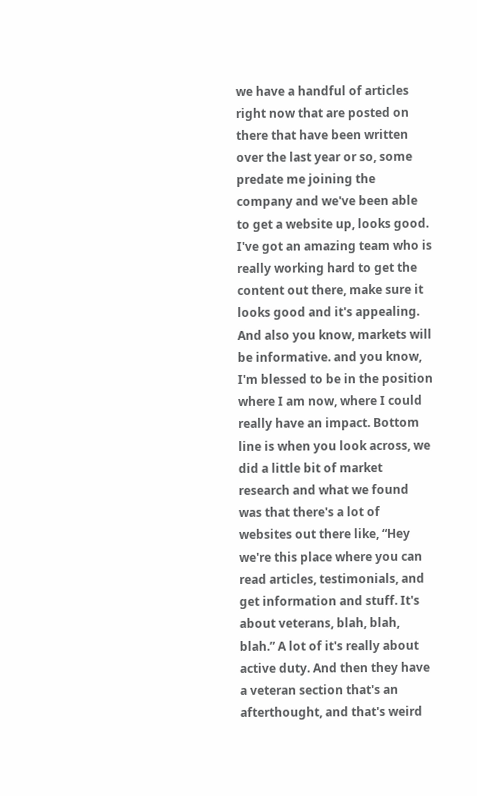we have a handful of articles right now that are posted on there that have been written over the last year or so, some predate me joining the company and we've been able to get a website up, looks good. I've got an amazing team who is really working hard to get the content out there, make sure it looks good and it's appealing. And also you know, markets will be informative. and you know, I'm blessed to be in the position where I am now, where I could really have an impact. Bottom line is when you look across, we did a little bit of market research and what we found was that there's a lot of websites out there like, “Hey we're this place where you can read articles, testimonials, and get information and stuff. It's about veterans, blah, blah, blah.” A lot of it's really about active duty. And then they have a veteran section that's an afterthought, and that's weird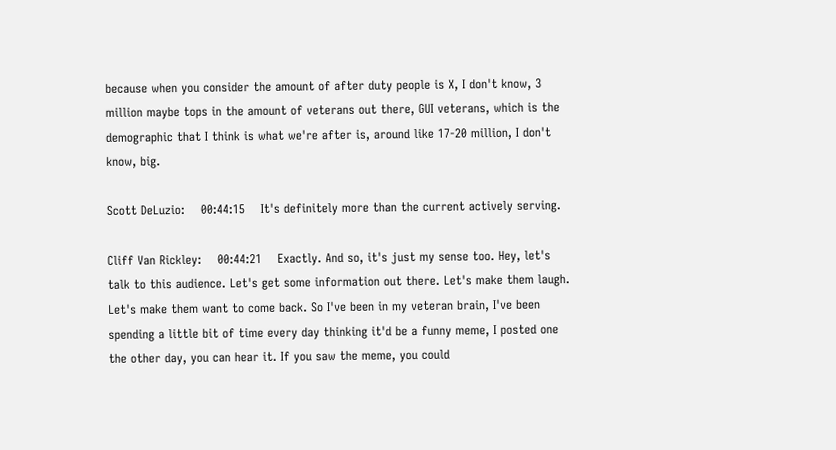because when you consider the amount of after duty people is X, I don't know, 3 million maybe tops in the amount of veterans out there, GUI veterans, which is the demographic that I think is what we're after is, around like 17-20 million, I don't know, big.

Scott DeLuzio:    00:44:15    It's definitely more than the current actively serving.

Cliff Van Rickley:    00:44:21    Exactly. And so, it's just my sense too. Hey, let's talk to this audience. Let's get some information out there. Let's make them laugh. Let's make them want to come back. So I've been in my veteran brain, I've been spending a little bit of time every day thinking it'd be a funny meme, I posted one the other day, you can hear it. If you saw the meme, you could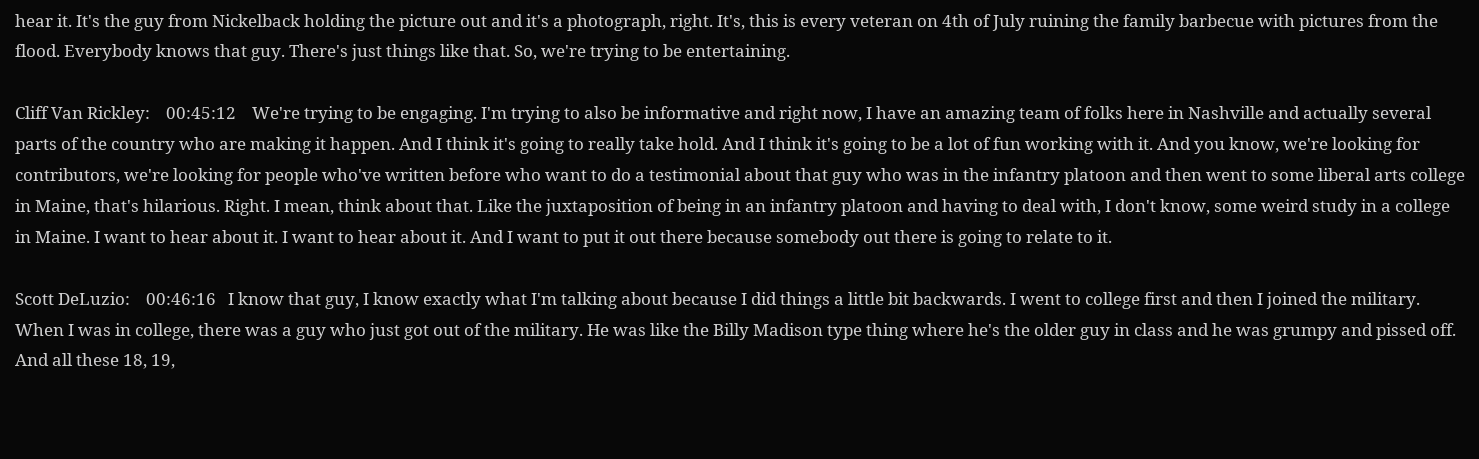hear it. It's the guy from Nickelback holding the picture out and it's a photograph, right. It's, this is every veteran on 4th of July ruining the family barbecue with pictures from the flood. Everybody knows that guy. There's just things like that. So, we're trying to be entertaining.

Cliff Van Rickley:    00:45:12    We're trying to be engaging. I'm trying to also be informative and right now, I have an amazing team of folks here in Nashville and actually several parts of the country who are making it happen. And I think it's going to really take hold. And I think it's going to be a lot of fun working with it. And you know, we're looking for contributors, we're looking for people who've written before who want to do a testimonial about that guy who was in the infantry platoon and then went to some liberal arts college in Maine, that's hilarious. Right. I mean, think about that. Like the juxtaposition of being in an infantry platoon and having to deal with, I don't know, some weird study in a college in Maine. I want to hear about it. I want to hear about it. And I want to put it out there because somebody out there is going to relate to it.

Scott DeLuzio:    00:46:16   I know that guy, I know exactly what I'm talking about because I did things a little bit backwards. I went to college first and then I joined the military. When I was in college, there was a guy who just got out of the military. He was like the Billy Madison type thing where he's the older guy in class and he was grumpy and pissed off. And all these 18, 19,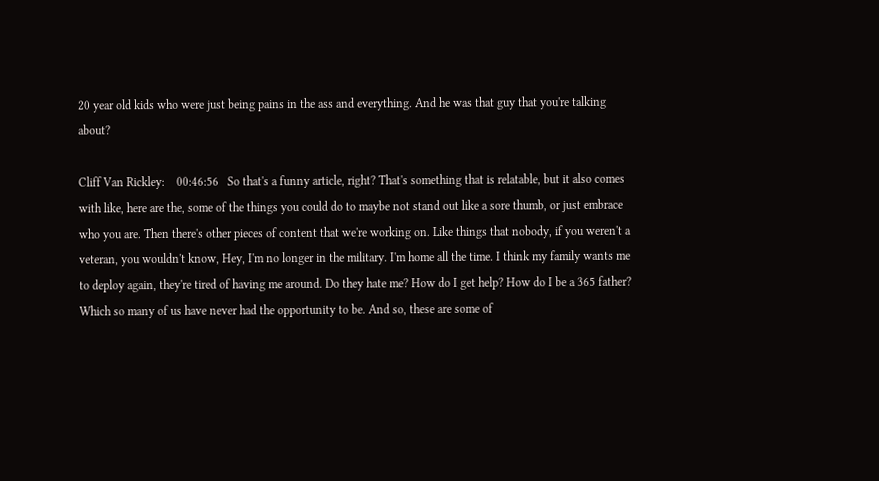20 year old kids who were just being pains in the ass and everything. And he was that guy that you're talking about?

Cliff Van Rickley:    00:46:56   So that's a funny article, right? That's something that is relatable, but it also comes with like, here are the, some of the things you could do to maybe not stand out like a sore thumb, or just embrace who you are. Then there's other pieces of content that we're working on. Like things that nobody, if you weren't a veteran, you wouldn't know, Hey, I'm no longer in the military. I'm home all the time. I think my family wants me to deploy again, they're tired of having me around. Do they hate me? How do I get help? How do I be a 365 father? Which so many of us have never had the opportunity to be. And so, these are some of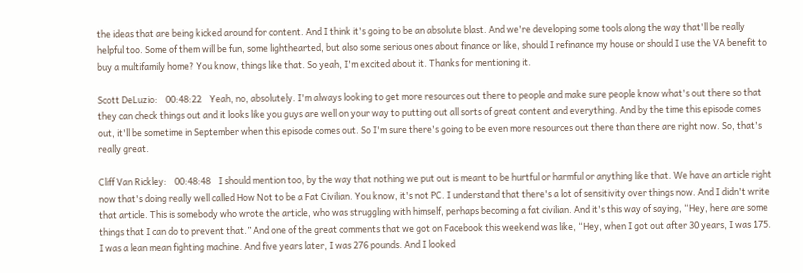the ideas that are being kicked around for content. And I think it's going to be an absolute blast. And we're developing some tools along the way that'll be really helpful too. Some of them will be fun, some lighthearted, but also some serious ones about finance or like, should I refinance my house or should I use the VA benefit to buy a multifamily home? You know, things like that. So yeah, I'm excited about it. Thanks for mentioning it.

Scott DeLuzio:    00:48:22    Yeah, no, absolutely. I'm always looking to get more resources out there to people and make sure people know what's out there so that they can check things out and it looks like you guys are well on your way to putting out all sorts of great content and everything. And by the time this episode comes out, it'll be sometime in September when this episode comes out. So I'm sure there's going to be even more resources out there than there are right now. So, that's really great.

Cliff Van Rickley:    00:48:48    I should mention too, by the way that nothing we put out is meant to be hurtful or harmful or anything like that. We have an article right now that's doing really well called How Not to be a Fat Civilian. You know, it's not PC. I understand that there's a lot of sensitivity over things now. And I didn't write that article. This is somebody who wrote the article, who was struggling with himself, perhaps becoming a fat civilian. And it's this way of saying, “Hey, here are some things that I can do to prevent that.” And one of the great comments that we got on Facebook this weekend was like, “Hey, when I got out after 30 years, I was 175. I was a lean mean fighting machine. And five years later, I was 276 pounds. And I looked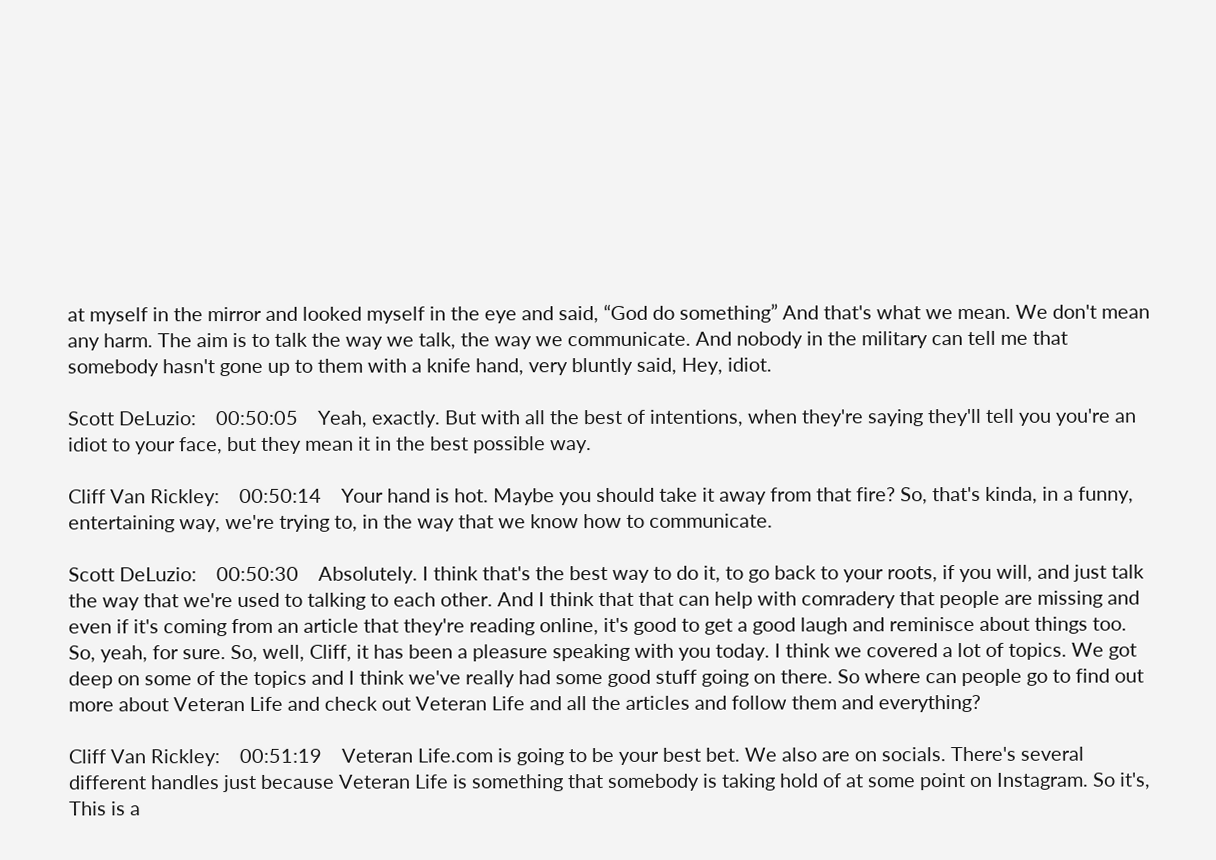at myself in the mirror and looked myself in the eye and said, “God do something” And that's what we mean. We don't mean any harm. The aim is to talk the way we talk, the way we communicate. And nobody in the military can tell me that somebody hasn't gone up to them with a knife hand, very bluntly said, Hey, idiot.

Scott DeLuzio:    00:50:05    Yeah, exactly. But with all the best of intentions, when they're saying they'll tell you you're an idiot to your face, but they mean it in the best possible way.

Cliff Van Rickley:    00:50:14    Your hand is hot. Maybe you should take it away from that fire? So, that's kinda, in a funny, entertaining way, we're trying to, in the way that we know how to communicate.

Scott DeLuzio:    00:50:30    Absolutely. I think that's the best way to do it, to go back to your roots, if you will, and just talk the way that we're used to talking to each other. And I think that that can help with comradery that people are missing and even if it's coming from an article that they're reading online, it's good to get a good laugh and reminisce about things too. So, yeah, for sure. So, well, Cliff, it has been a pleasure speaking with you today. I think we covered a lot of topics. We got deep on some of the topics and I think we've really had some good stuff going on there. So where can people go to find out more about Veteran Life and check out Veteran Life and all the articles and follow them and everything?

Cliff Van Rickley:    00:51:19    Veteran Life.com is going to be your best bet. We also are on socials. There's several different handles just because Veteran Life is something that somebody is taking hold of at some point on Instagram. So it's, This is a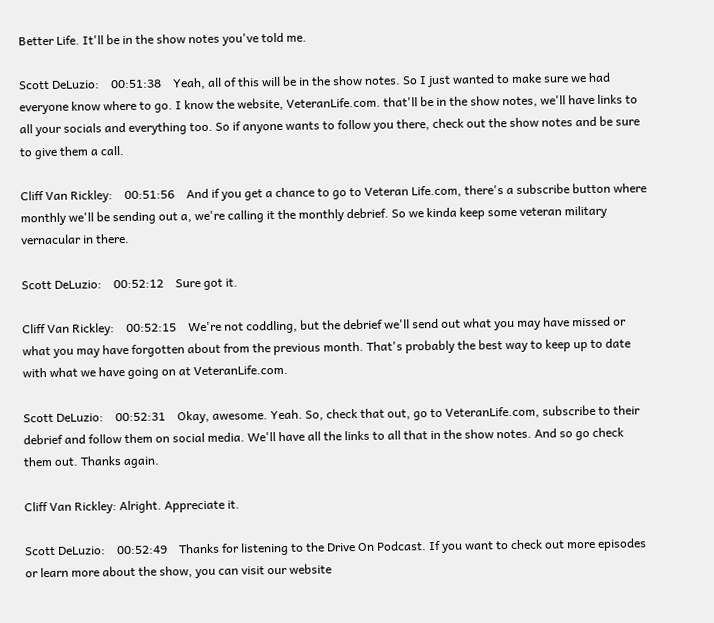Better Life. It'll be in the show notes you've told me.

Scott DeLuzio:    00:51:38    Yeah, all of this will be in the show notes. So I just wanted to make sure we had everyone know where to go. I know the website, VeteranLife.com. that'll be in the show notes, we'll have links to all your socials and everything too. So if anyone wants to follow you there, check out the show notes and be sure to give them a call.

Cliff Van Rickley:    00:51:56    And if you get a chance to go to Veteran Life.com, there's a subscribe button where monthly we'll be sending out a, we're calling it the monthly debrief. So we kinda keep some veteran military vernacular in there.

Scott DeLuzio:    00:52:12    Sure got it.

Cliff Van Rickley:    00:52:15    We're not coddling, but the debrief we'll send out what you may have missed or what you may have forgotten about from the previous month. That's probably the best way to keep up to date with what we have going on at VeteranLife.com.

Scott DeLuzio:    00:52:31    Okay, awesome. Yeah. So, check that out, go to VeteranLife.com, subscribe to their debrief and follow them on social media. We'll have all the links to all that in the show notes. And so go check them out. Thanks again.

Cliff Van Rickley: Alright. Appreciate it.

Scott DeLuzio:    00:52:49    Thanks for listening to the Drive On Podcast. If you want to check out more episodes or learn more about the show, you can visit our website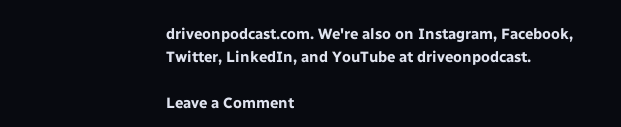driveonpodcast.com. We're also on Instagram, Facebook, Twitter, LinkedIn, and YouTube at driveonpodcast.

Leave a Comment